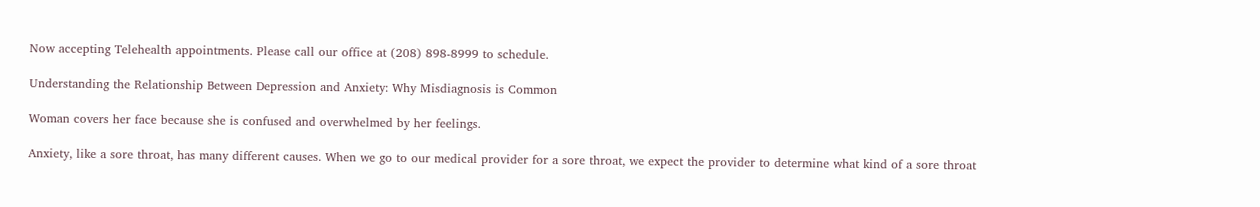Now accepting Telehealth appointments. Please call our office at (208) 898-8999 to schedule.

Understanding the Relationship Between Depression and Anxiety: Why Misdiagnosis is Common

Woman covers her face because she is confused and overwhelmed by her feelings.

Anxiety, like a sore throat, has many different causes. When we go to our medical provider for a sore throat, we expect the provider to determine what kind of a sore throat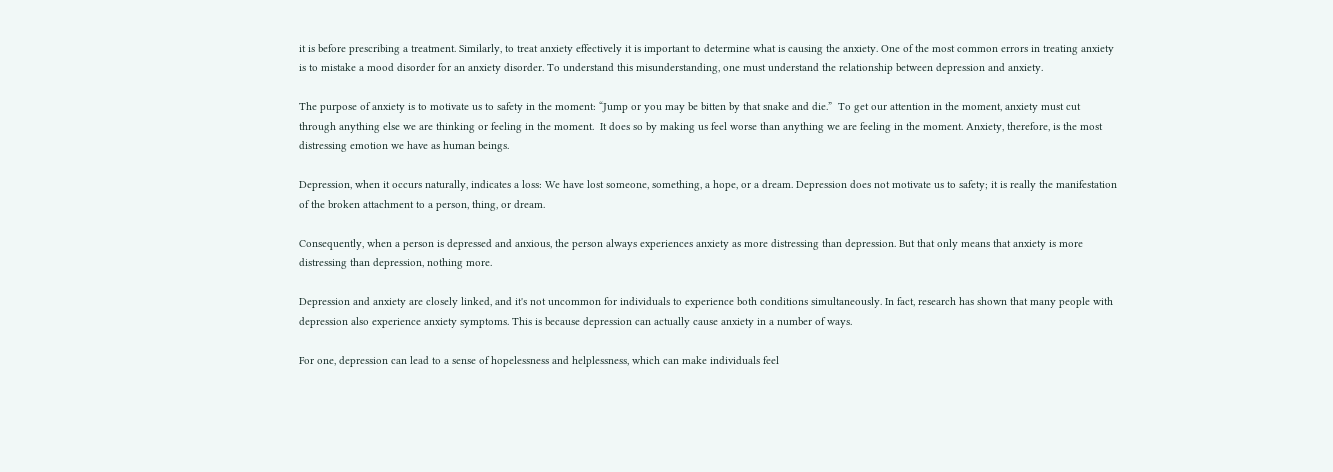it is before prescribing a treatment. Similarly, to treat anxiety effectively it is important to determine what is causing the anxiety. One of the most common errors in treating anxiety is to mistake a mood disorder for an anxiety disorder. To understand this misunderstanding, one must understand the relationship between depression and anxiety.

The purpose of anxiety is to motivate us to safety in the moment: “Jump or you may be bitten by that snake and die.”  To get our attention in the moment, anxiety must cut through anything else we are thinking or feeling in the moment.  It does so by making us feel worse than anything we are feeling in the moment. Anxiety, therefore, is the most distressing emotion we have as human beings.

Depression, when it occurs naturally, indicates a loss: We have lost someone, something, a hope, or a dream. Depression does not motivate us to safety; it is really the manifestation of the broken attachment to a person, thing, or dream.

Consequently, when a person is depressed and anxious, the person always experiences anxiety as more distressing than depression. But that only means that anxiety is more distressing than depression, nothing more.

Depression and anxiety are closely linked, and it's not uncommon for individuals to experience both conditions simultaneously. In fact, research has shown that many people with depression also experience anxiety symptoms. This is because depression can actually cause anxiety in a number of ways.

For one, depression can lead to a sense of hopelessness and helplessness, which can make individuals feel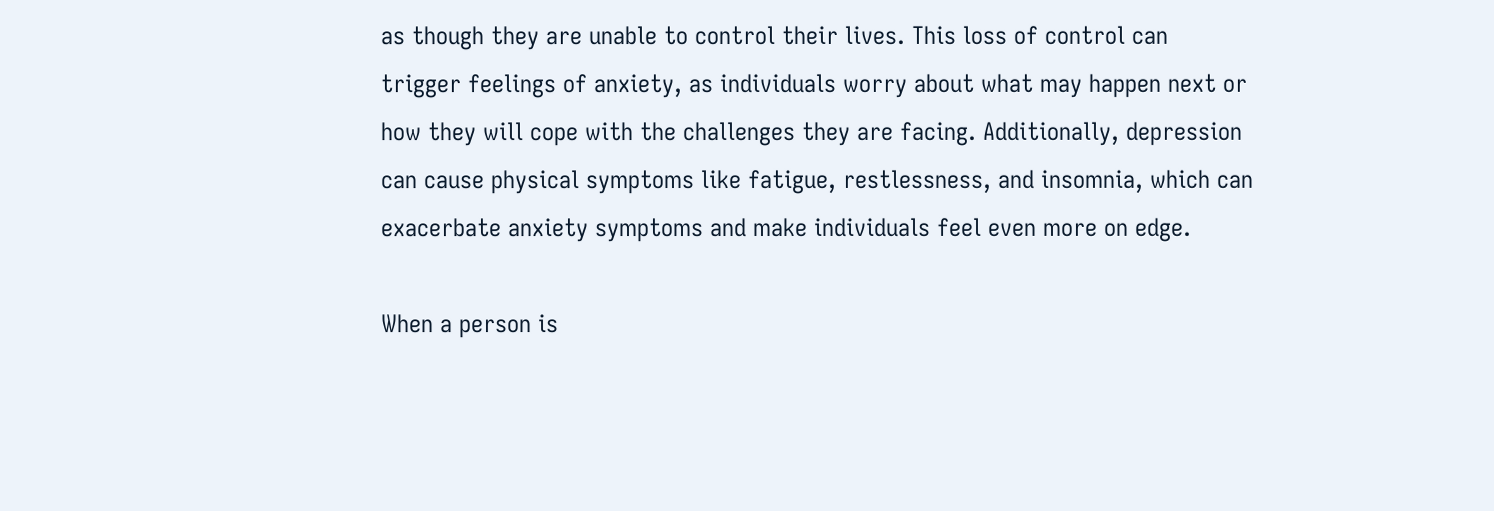as though they are unable to control their lives. This loss of control can trigger feelings of anxiety, as individuals worry about what may happen next or how they will cope with the challenges they are facing. Additionally, depression can cause physical symptoms like fatigue, restlessness, and insomnia, which can exacerbate anxiety symptoms and make individuals feel even more on edge.

When a person is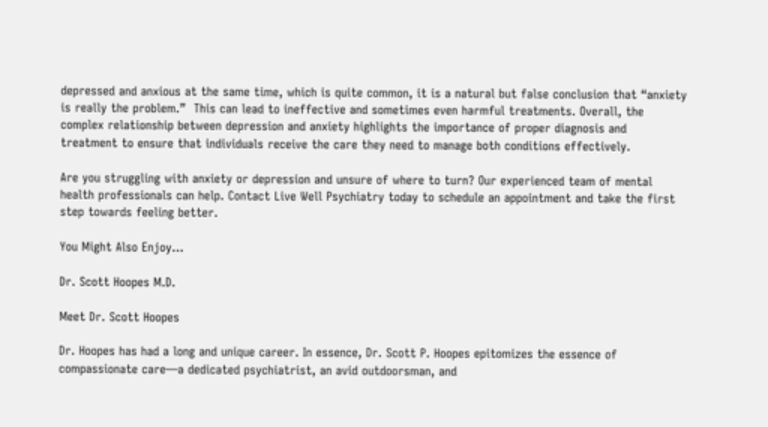depressed and anxious at the same time, which is quite common, it is a natural but false conclusion that “anxiety is really the problem.”  This can lead to ineffective and sometimes even harmful treatments. Overall, the complex relationship between depression and anxiety highlights the importance of proper diagnosis and treatment to ensure that individuals receive the care they need to manage both conditions effectively.

Are you struggling with anxiety or depression and unsure of where to turn? Our experienced team of mental health professionals can help. Contact Live Well Psychiatry today to schedule an appointment and take the first step towards feeling better.

You Might Also Enjoy...

Dr. Scott Hoopes M.D.

Meet Dr. Scott Hoopes

Dr. Hoopes has had a long and unique career. In essence, Dr. Scott P. Hoopes epitomizes the essence of compassionate care—a dedicated psychiatrist, an avid outdoorsman, and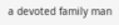a devoted family man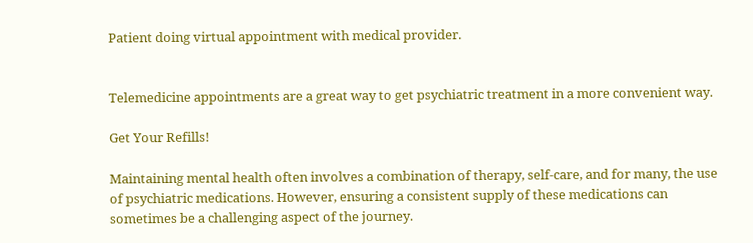Patient doing virtual appointment with medical provider.


Telemedicine appointments are a great way to get psychiatric treatment in a more convenient way.

Get Your Refills!

Maintaining mental health often involves a combination of therapy, self-care, and for many, the use of psychiatric medications. However, ensuring a consistent supply of these medications can sometimes be a challenging aspect of the journey.